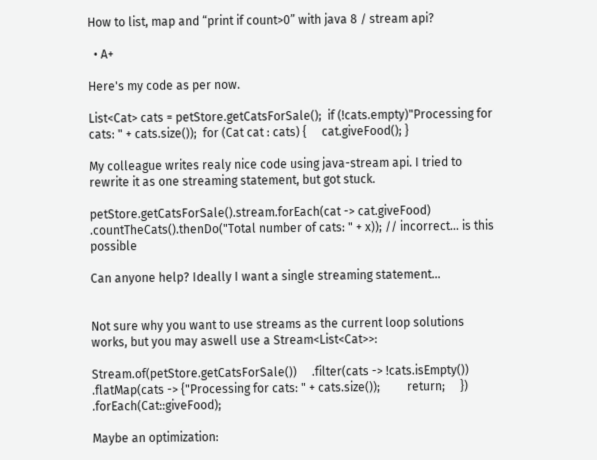How to list, map and “print if count>0” with java 8 / stream api?

  • A+

Here's my code as per now.

List<Cat> cats = petStore.getCatsForSale();  if (!cats.empty)"Processing for cats: " + cats.size());  for (Cat cat : cats) {     cat.giveFood(); }

My colleague writes realy nice code using java-stream api. I tried to rewrite it as one streaming statement, but got stuck.

petStore.getCatsForSale().stream.forEach(cat -> cat.giveFood)     .countTheCats().thenDo("Total number of cats: " + x)); // incorrect... is this possible

Can anyone help? Ideally I want a single streaming statement...


Not sure why you want to use streams as the current loop solutions works, but you may aswell use a Stream<List<Cat>>:

Stream.of(petStore.getCatsForSale())     .filter(cats -> !cats.isEmpty())     .flatMap(cats -> {"Processing for cats: " + cats.size());         return;     })     .forEach(Cat::giveFood);

Maybe an optimization: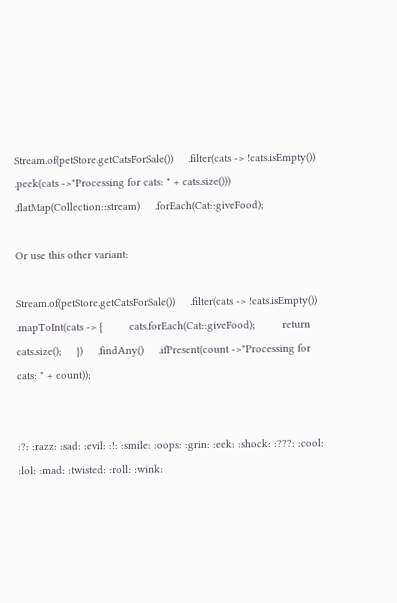Stream.of(petStore.getCatsForSale())     .filter(cats -> !cats.isEmpty())     .peek(cats ->"Processing for cats: " + cats.size()))     .flatMap(Collection::stream)     .forEach(Cat::giveFood);

Or use this other variant:

Stream.of(petStore.getCatsForSale())     .filter(cats -> !cats.isEmpty())     .mapToInt(cats -> {         cats.forEach(Cat::giveFood);         return cats.size();     })     .findAny()     .ifPresent(count ->"Processing for cats: " + count));


:?: :razz: :sad: :evil: :!: :smile: :oops: :grin: :eek: :shock: :???: :cool: :lol: :mad: :twisted: :roll: :wink: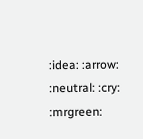:idea: :arrow: :neutral: :cry: :mrgreen: